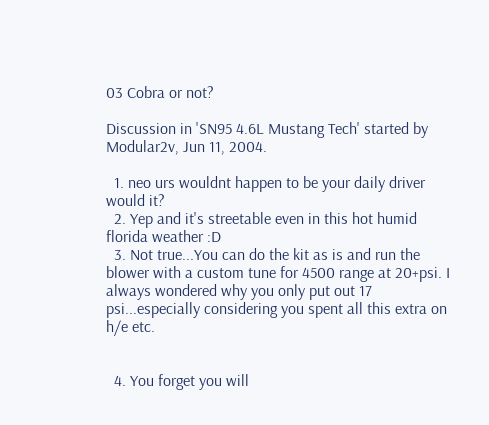03 Cobra or not?

Discussion in 'SN95 4.6L Mustang Tech' started by Modular2v, Jun 11, 2004.

  1. neo urs wouldnt happen to be your daily driver would it?
  2. Yep and it's streetable even in this hot humid florida weather :D
  3. Not true...You can do the kit as is and run the blower with a custom tune for 4500 range at 20+psi. I always wondered why you only put out 17 psi...especially considering you spent all this extra on h/e etc.


  4. You forget you will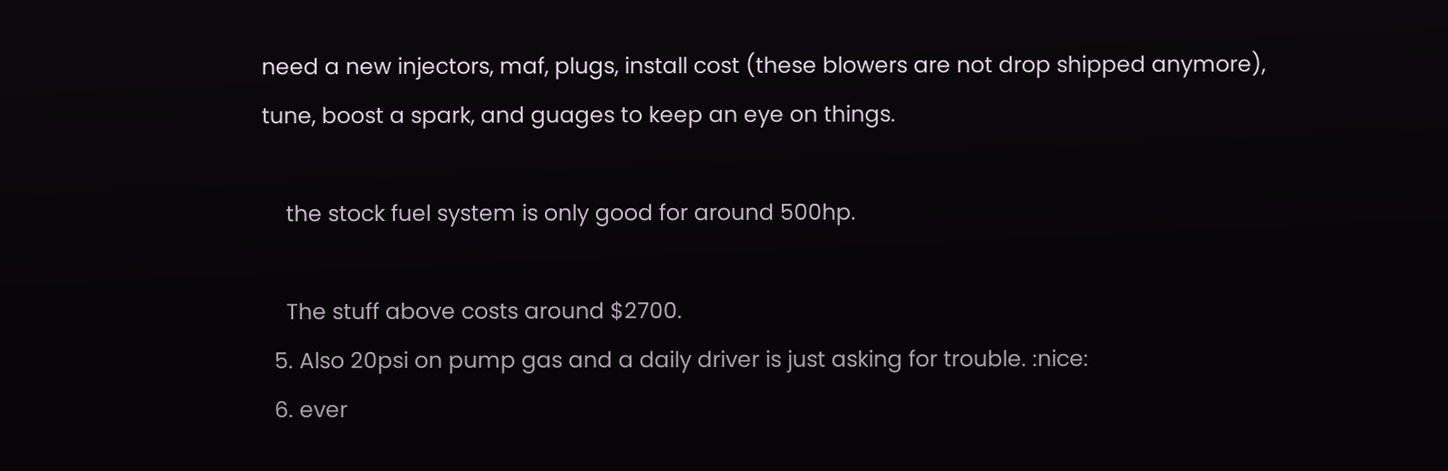need a new injectors, maf, plugs, install cost (these blowers are not drop shipped anymore), tune, boost a spark, and guages to keep an eye on things.

    the stock fuel system is only good for around 500hp.

    The stuff above costs around $2700.
  5. Also 20psi on pump gas and a daily driver is just asking for trouble. :nice:
  6. ever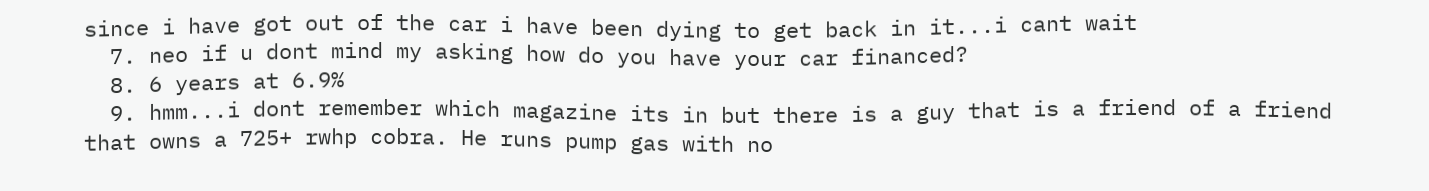since i have got out of the car i have been dying to get back in it...i cant wait
  7. neo if u dont mind my asking how do you have your car financed?
  8. 6 years at 6.9%
  9. hmm...i dont remember which magazine its in but there is a guy that is a friend of a friend that owns a 725+ rwhp cobra. He runs pump gas with no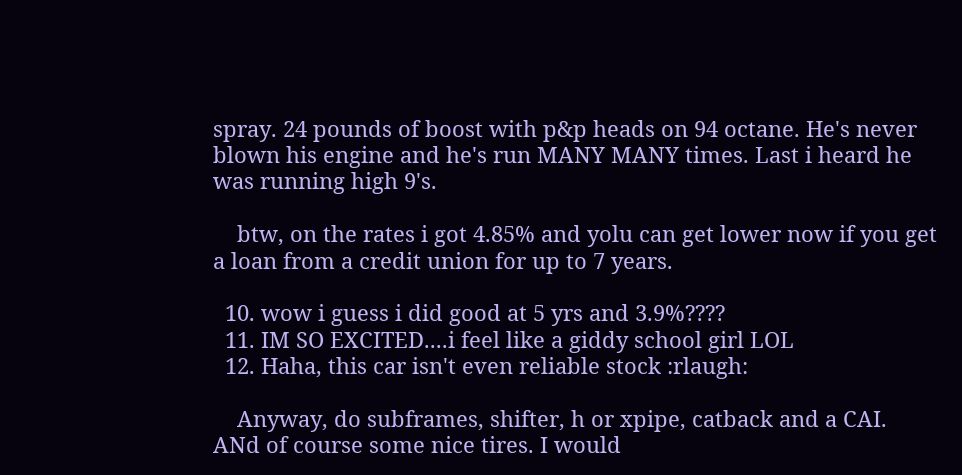spray. 24 pounds of boost with p&p heads on 94 octane. He's never blown his engine and he's run MANY MANY times. Last i heard he was running high 9's.

    btw, on the rates i got 4.85% and yolu can get lower now if you get a loan from a credit union for up to 7 years.

  10. wow i guess i did good at 5 yrs and 3.9%????
  11. IM SO EXCITED....i feel like a giddy school girl LOL
  12. Haha, this car isn't even reliable stock :rlaugh:

    Anyway, do subframes, shifter, h or xpipe, catback and a CAI. ANd of course some nice tires. I would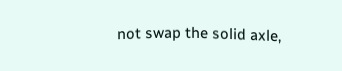not swap the solid axle,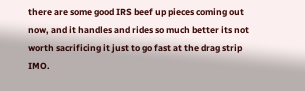there are some good IRS beef up pieces coming out now, and it handles and rides so much better its not worth sacrificing it just to go fast at the drag strip IMO.